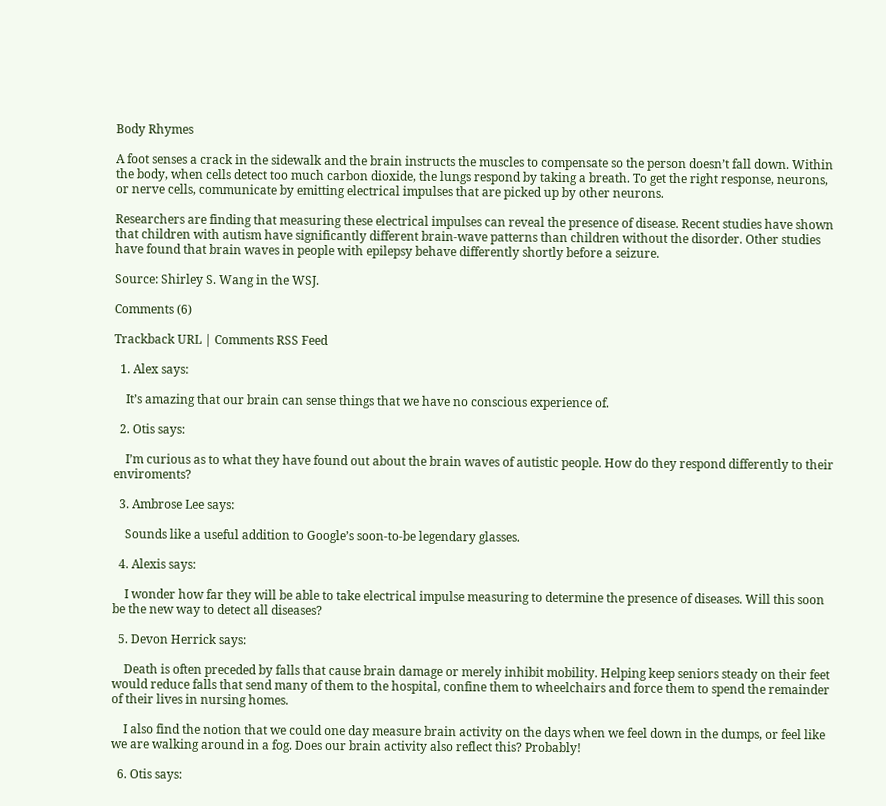Body Rhymes

A foot senses a crack in the sidewalk and the brain instructs the muscles to compensate so the person doesn’t fall down. Within the body, when cells detect too much carbon dioxide, the lungs respond by taking a breath. To get the right response, neurons, or nerve cells, communicate by emitting electrical impulses that are picked up by other neurons.

Researchers are finding that measuring these electrical impulses can reveal the presence of disease. Recent studies have shown that children with autism have significantly different brain-wave patterns than children without the disorder. Other studies have found that brain waves in people with epilepsy behave differently shortly before a seizure.

Source: Shirley S. Wang in the WSJ.

Comments (6)

Trackback URL | Comments RSS Feed

  1. Alex says:

    It’s amazing that our brain can sense things that we have no conscious experience of.

  2. Otis says:

    I’m curious as to what they have found out about the brain waves of autistic people. How do they respond differently to their enviroments?

  3. Ambrose Lee says:

    Sounds like a useful addition to Google’s soon-to-be legendary glasses.

  4. Alexis says:

    I wonder how far they will be able to take electrical impulse measuring to determine the presence of diseases. Will this soon be the new way to detect all diseases?

  5. Devon Herrick says:

    Death is often preceded by falls that cause brain damage or merely inhibit mobility. Helping keep seniors steady on their feet would reduce falls that send many of them to the hospital, confine them to wheelchairs and force them to spend the remainder of their lives in nursing homes.

    I also find the notion that we could one day measure brain activity on the days when we feel down in the dumps, or feel like we are walking around in a fog. Does our brain activity also reflect this? Probably!

  6. Otis says: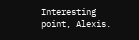Interesting point, Alexis.